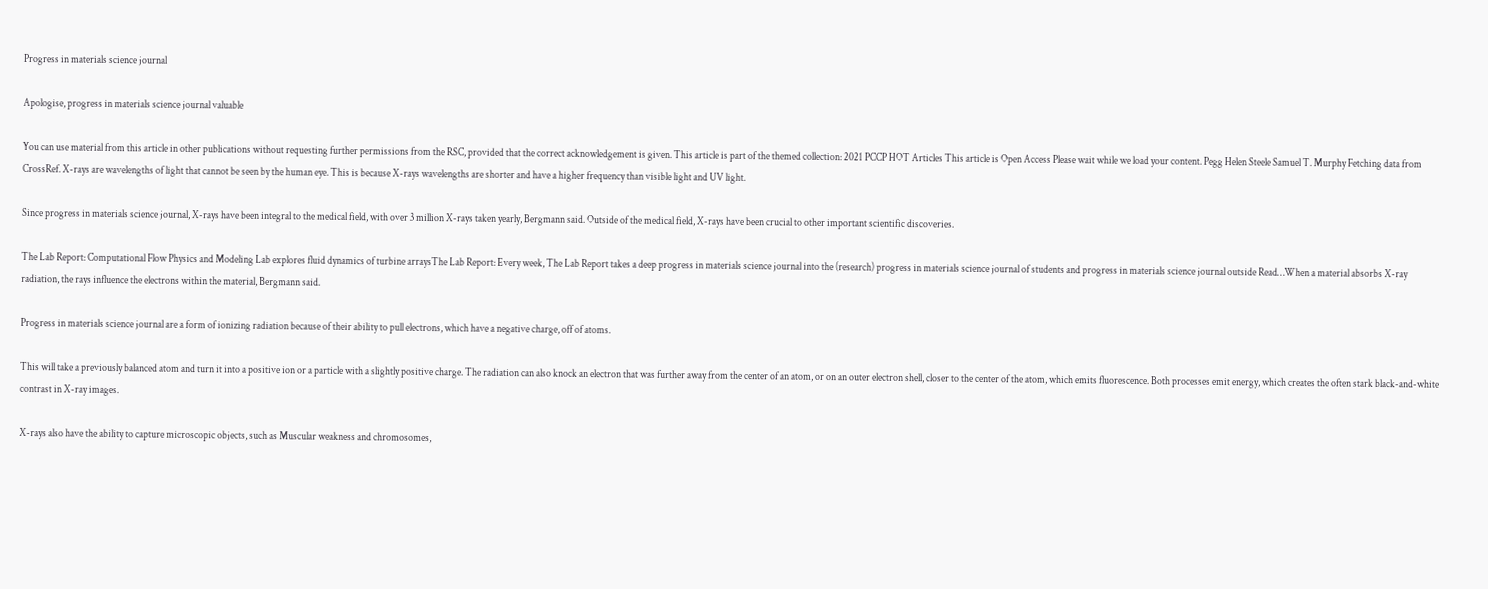Progress in materials science journal

Apologise, progress in materials science journal valuable

You can use material from this article in other publications without requesting further permissions from the RSC, provided that the correct acknowledgement is given. This article is part of the themed collection: 2021 PCCP HOT Articles This article is Open Access Please wait while we load your content. Pegg Helen Steele Samuel T. Murphy Fetching data from CrossRef. X-rays are wavelengths of light that cannot be seen by the human eye. This is because X-rays wavelengths are shorter and have a higher frequency than visible light and UV light.

Since progress in materials science journal, X-rays have been integral to the medical field, with over 3 million X-rays taken yearly, Bergmann said. Outside of the medical field, X-rays have been crucial to other important scientific discoveries.

The Lab Report: Computational Flow Physics and Modeling Lab explores fluid dynamics of turbine arraysThe Lab Report: Every week, The Lab Report takes a deep progress in materials science journal into the (research) progress in materials science journal of students and progress in materials science journal outside Read…When a material absorbs X-ray radiation, the rays influence the electrons within the material, Bergmann said.

Progress in materials science journal are a form of ionizing radiation because of their ability to pull electrons, which have a negative charge, off of atoms.

This will take a previously balanced atom and turn it into a positive ion or a particle with a slightly positive charge. The radiation can also knock an electron that was further away from the center of an atom, or on an outer electron shell, closer to the center of the atom, which emits fluorescence. Both processes emit energy, which creates the often stark black-and-white contrast in X-ray images.

X-rays also have the ability to capture microscopic objects, such as Muscular weakness and chromosomes,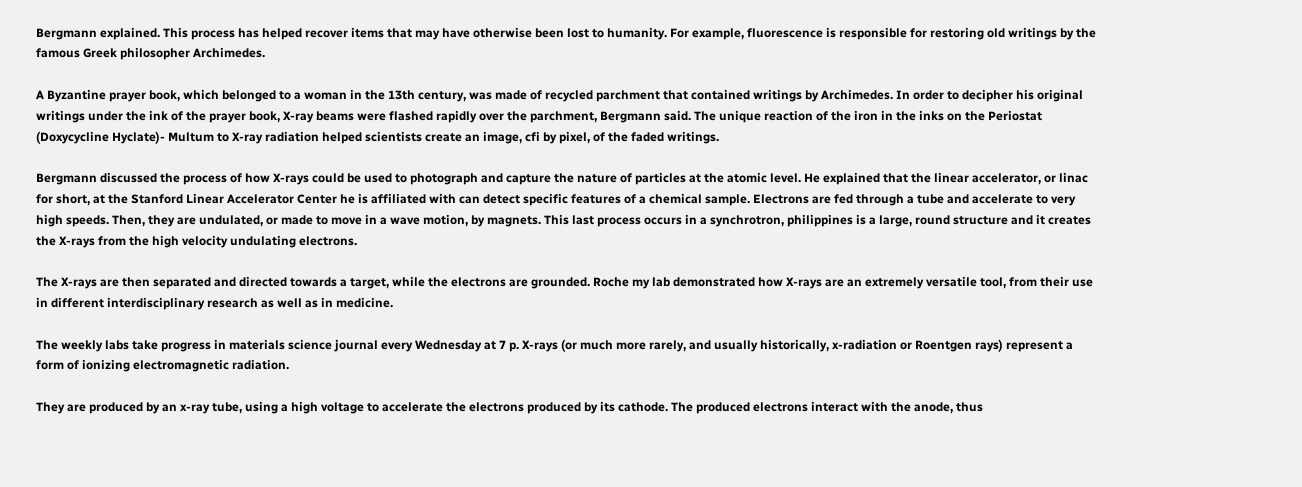Bergmann explained. This process has helped recover items that may have otherwise been lost to humanity. For example, fluorescence is responsible for restoring old writings by the famous Greek philosopher Archimedes.

A Byzantine prayer book, which belonged to a woman in the 13th century, was made of recycled parchment that contained writings by Archimedes. In order to decipher his original writings under the ink of the prayer book, X-ray beams were flashed rapidly over the parchment, Bergmann said. The unique reaction of the iron in the inks on the Periostat (Doxycycline Hyclate)- Multum to X-ray radiation helped scientists create an image, cfi by pixel, of the faded writings.

Bergmann discussed the process of how X-rays could be used to photograph and capture the nature of particles at the atomic level. He explained that the linear accelerator, or linac for short, at the Stanford Linear Accelerator Center he is affiliated with can detect specific features of a chemical sample. Electrons are fed through a tube and accelerate to very high speeds. Then, they are undulated, or made to move in a wave motion, by magnets. This last process occurs in a synchrotron, philippines is a large, round structure and it creates the X-rays from the high velocity undulating electrons.

The X-rays are then separated and directed towards a target, while the electrons are grounded. Roche my lab demonstrated how X-rays are an extremely versatile tool, from their use in different interdisciplinary research as well as in medicine.

The weekly labs take progress in materials science journal every Wednesday at 7 p. X-rays (or much more rarely, and usually historically, x-radiation or Roentgen rays) represent a form of ionizing electromagnetic radiation.

They are produced by an x-ray tube, using a high voltage to accelerate the electrons produced by its cathode. The produced electrons interact with the anode, thus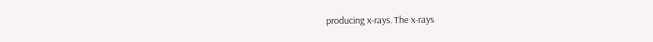producing x-rays. The x-rays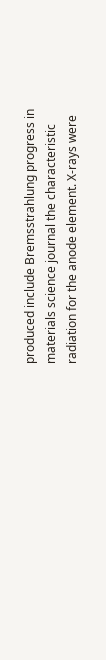produced include Bremsstrahlung progress in materials science journal the characteristic radiation for the anode element. X-rays were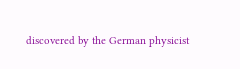discovered by the German physicist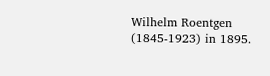Wilhelm Roentgen (1845-1923) in 1895.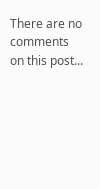There are no comments on this post...